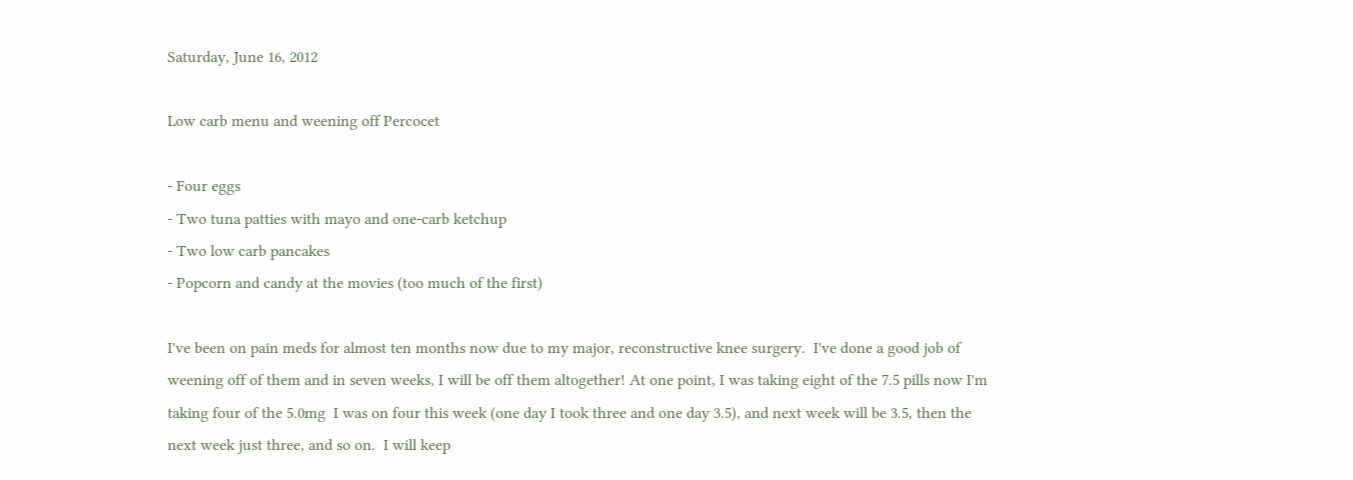Saturday, June 16, 2012

Low carb menu and weening off Percocet

- Four eggs
- Two tuna patties with mayo and one-carb ketchup
- Two low carb pancakes
- Popcorn and candy at the movies (too much of the first)

I've been on pain meds for almost ten months now due to my major, reconstructive knee surgery.  I've done a good job of weening off of them and in seven weeks, I will be off them altogether! At one point, I was taking eight of the 7.5 pills now I'm taking four of the 5.0mg  I was on four this week (one day I took three and one day 3.5), and next week will be 3.5, then the next week just three, and so on.  I will keep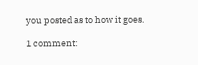you posted as to how it goes.

1 comment: